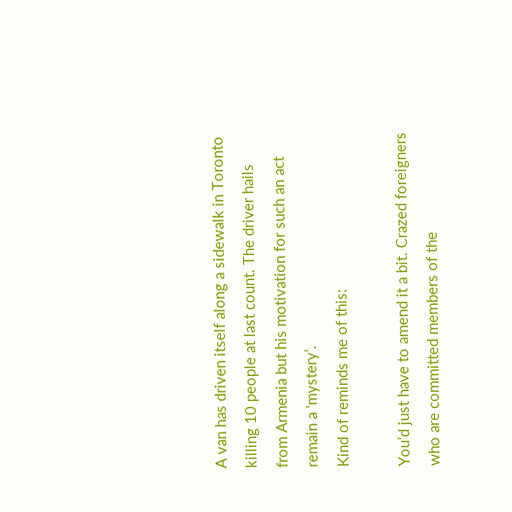A van has driven itself along a sidewalk in Toronto killing 10 people at last count. The driver hails from Armenia but his motivation for such an act remain a ‘mystery’.
Kind of reminds me of this:

You’d just have to amend it a bit. Crazed foreigners who are committed members of the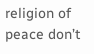religion of peace don’t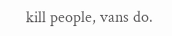kill people, vans do.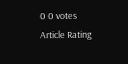0 0 votes
Article Rating